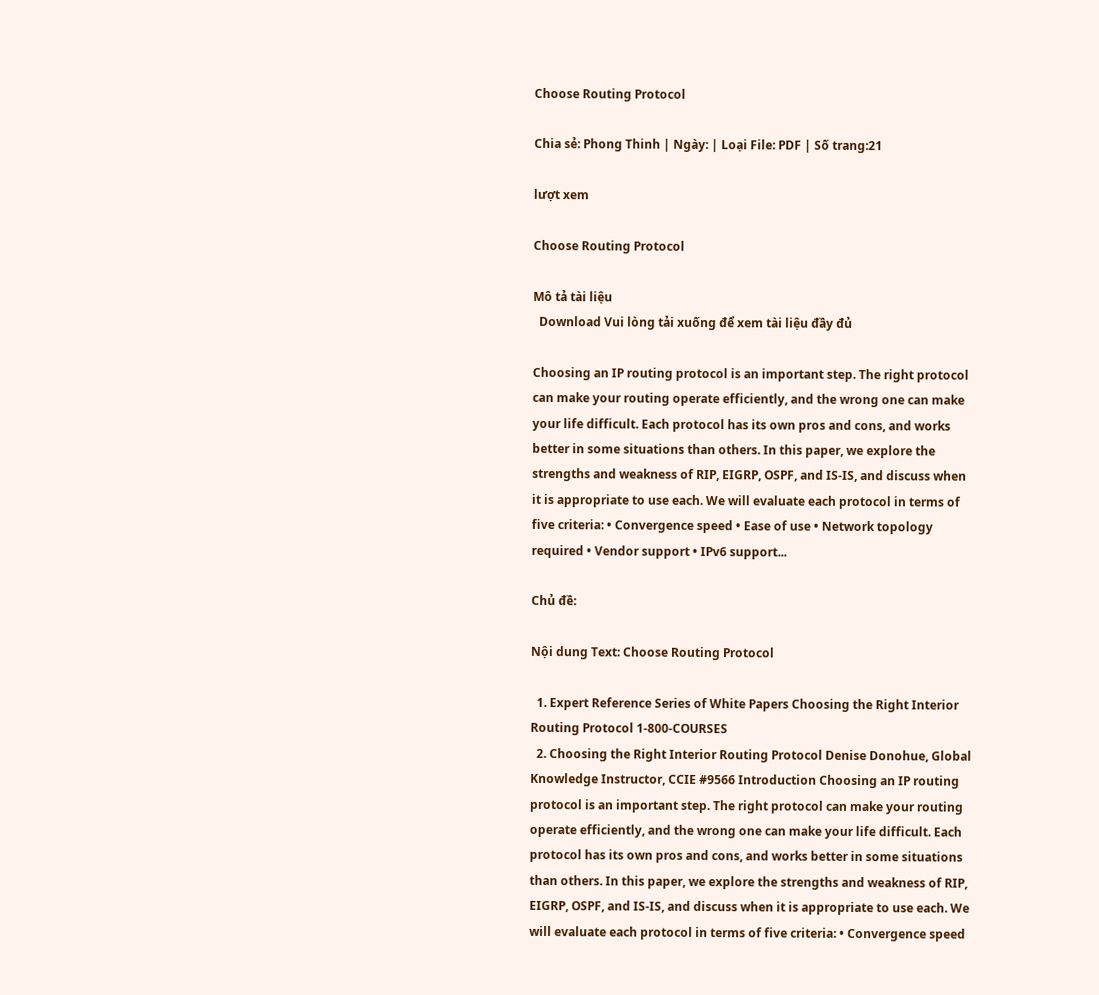Choose Routing Protocol

Chia sẻ: Phong Thinh | Ngày: | Loại File: PDF | Số trang:21

lượt xem

Choose Routing Protocol

Mô tả tài liệu
  Download Vui lòng tải xuống để xem tài liệu đầy đủ

Choosing an IP routing protocol is an important step. The right protocol can make your routing operate efficiently, and the wrong one can make your life difficult. Each protocol has its own pros and cons, and works better in some situations than others. In this paper, we explore the strengths and weakness of RIP, EIGRP, OSPF, and IS-IS, and discuss when it is appropriate to use each. We will evaluate each protocol in terms of five criteria: • Convergence speed • Ease of use • Network topology required • Vendor support • IPv6 support...

Chủ đề:

Nội dung Text: Choose Routing Protocol

  1. Expert Reference Series of White Papers Choosing the Right Interior Routing Protocol 1-800-COURSES
  2. Choosing the Right Interior Routing Protocol Denise Donohue, Global Knowledge Instructor, CCIE #9566 Introduction Choosing an IP routing protocol is an important step. The right protocol can make your routing operate efficiently, and the wrong one can make your life difficult. Each protocol has its own pros and cons, and works better in some situations than others. In this paper, we explore the strengths and weakness of RIP, EIGRP, OSPF, and IS-IS, and discuss when it is appropriate to use each. We will evaluate each protocol in terms of five criteria: • Convergence speed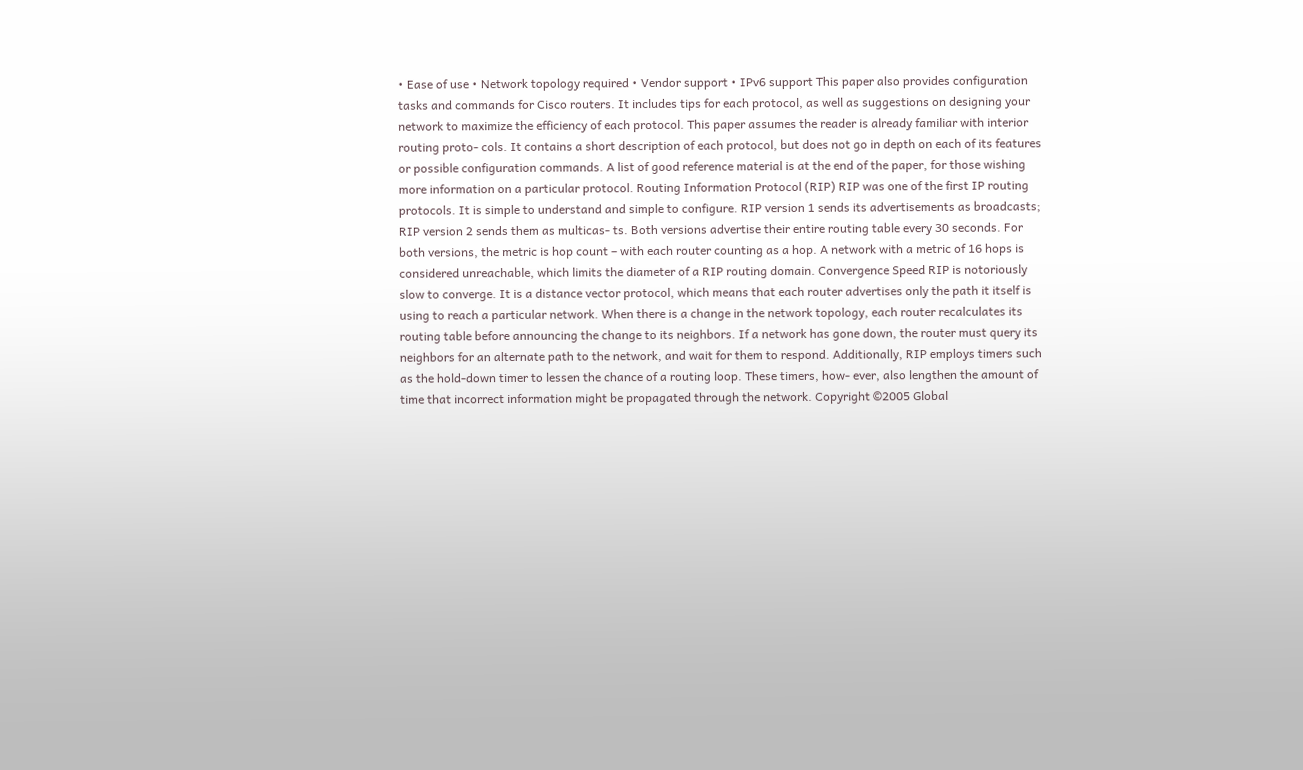• Ease of use • Network topology required • Vendor support • IPv6 support This paper also provides configuration tasks and commands for Cisco routers. It includes tips for each protocol, as well as suggestions on designing your network to maximize the efficiency of each protocol. This paper assumes the reader is already familiar with interior routing proto- cols. It contains a short description of each protocol, but does not go in depth on each of its features or possible configuration commands. A list of good reference material is at the end of the paper, for those wishing more information on a particular protocol. Routing Information Protocol (RIP) RIP was one of the first IP routing protocols. It is simple to understand and simple to configure. RIP version 1 sends its advertisements as broadcasts; RIP version 2 sends them as multicas- ts. Both versions advertise their entire routing table every 30 seconds. For both versions, the metric is hop count – with each router counting as a hop. A network with a metric of 16 hops is considered unreachable, which limits the diameter of a RIP routing domain. Convergence Speed RIP is notoriously slow to converge. It is a distance vector protocol, which means that each router advertises only the path it itself is using to reach a particular network. When there is a change in the network topology, each router recalculates its routing table before announcing the change to its neighbors. If a network has gone down, the router must query its neighbors for an alternate path to the network, and wait for them to respond. Additionally, RIP employs timers such as the hold-down timer to lessen the chance of a routing loop. These timers, how- ever, also lengthen the amount of time that incorrect information might be propagated through the network. Copyright ©2005 Global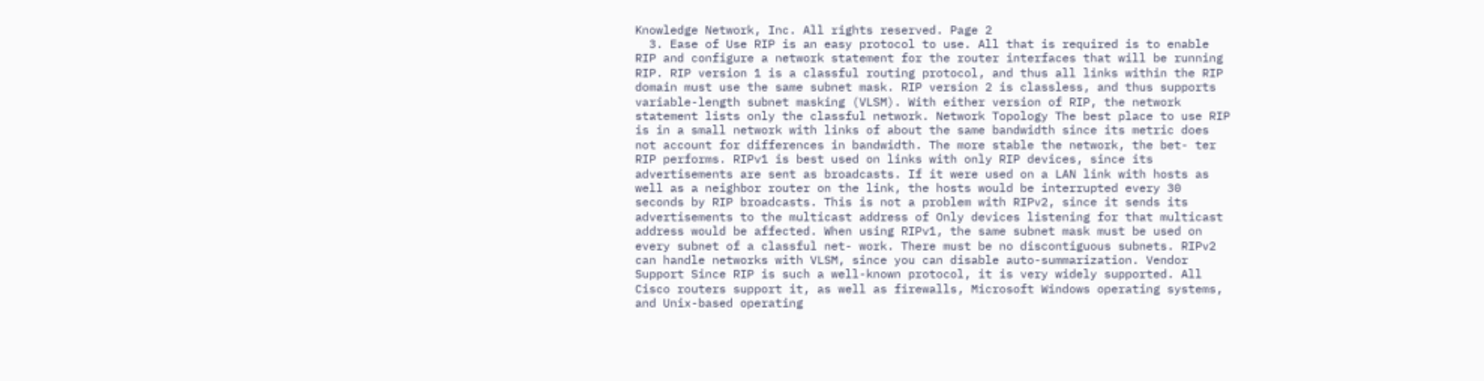Knowledge Network, Inc. All rights reserved. Page 2
  3. Ease of Use RIP is an easy protocol to use. All that is required is to enable RIP and configure a network statement for the router interfaces that will be running RIP. RIP version 1 is a classful routing protocol, and thus all links within the RIP domain must use the same subnet mask. RIP version 2 is classless, and thus supports variable-length subnet masking (VLSM). With either version of RIP, the network statement lists only the classful network. Network Topology The best place to use RIP is in a small network with links of about the same bandwidth since its metric does not account for differences in bandwidth. The more stable the network, the bet- ter RIP performs. RIPv1 is best used on links with only RIP devices, since its advertisements are sent as broadcasts. If it were used on a LAN link with hosts as well as a neighbor router on the link, the hosts would be interrupted every 30 seconds by RIP broadcasts. This is not a problem with RIPv2, since it sends its advertisements to the multicast address of Only devices listening for that multicast address would be affected. When using RIPv1, the same subnet mask must be used on every subnet of a classful net- work. There must be no discontiguous subnets. RIPv2 can handle networks with VLSM, since you can disable auto-summarization. Vendor Support Since RIP is such a well-known protocol, it is very widely supported. All Cisco routers support it, as well as firewalls, Microsoft Windows operating systems, and Unix-based operating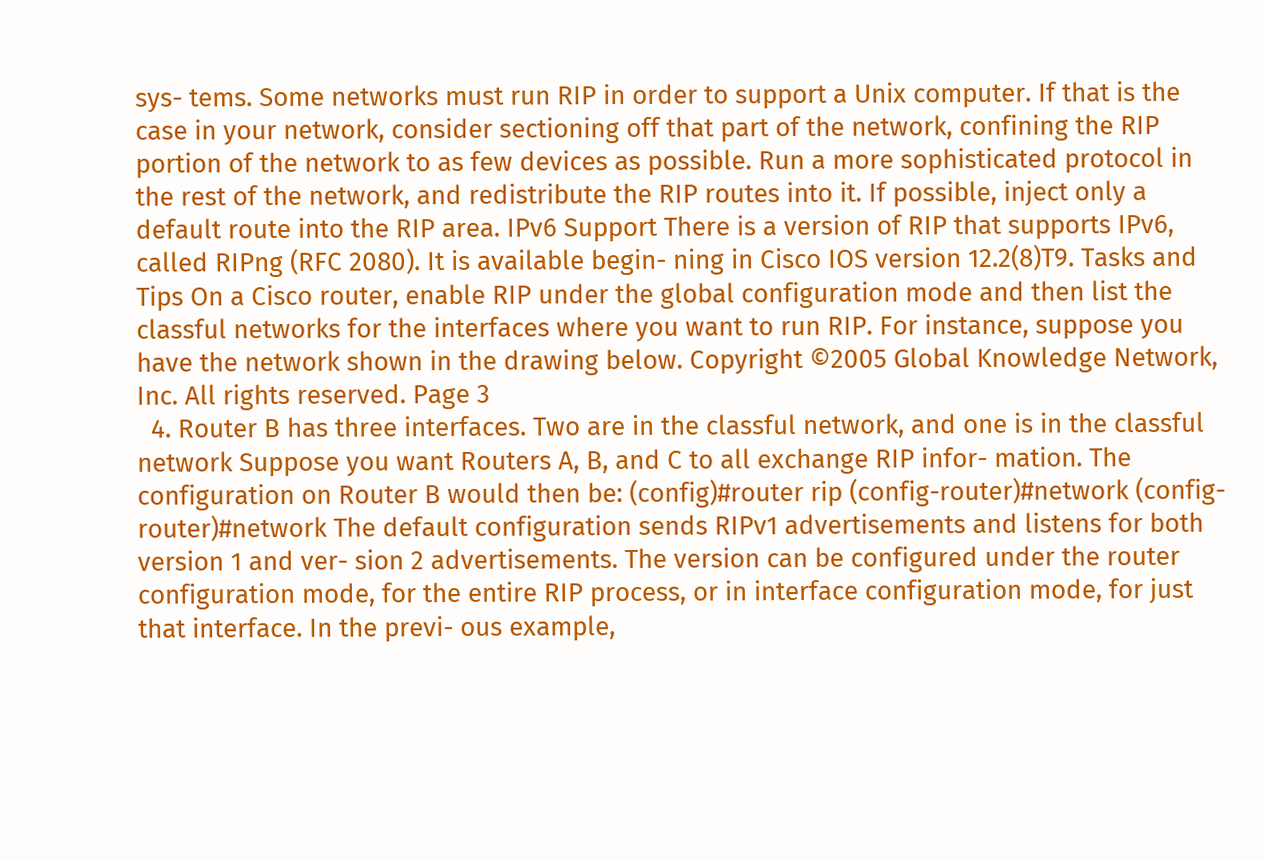sys- tems. Some networks must run RIP in order to support a Unix computer. If that is the case in your network, consider sectioning off that part of the network, confining the RIP portion of the network to as few devices as possible. Run a more sophisticated protocol in the rest of the network, and redistribute the RIP routes into it. If possible, inject only a default route into the RIP area. IPv6 Support There is a version of RIP that supports IPv6, called RIPng (RFC 2080). It is available begin- ning in Cisco IOS version 12.2(8)T9. Tasks and Tips On a Cisco router, enable RIP under the global configuration mode and then list the classful networks for the interfaces where you want to run RIP. For instance, suppose you have the network shown in the drawing below. Copyright ©2005 Global Knowledge Network, Inc. All rights reserved. Page 3
  4. Router B has three interfaces. Two are in the classful network, and one is in the classful network Suppose you want Routers A, B, and C to all exchange RIP infor- mation. The configuration on Router B would then be: (config)#router rip (config-router)#network (config-router)#network The default configuration sends RIPv1 advertisements and listens for both version 1 and ver- sion 2 advertisements. The version can be configured under the router configuration mode, for the entire RIP process, or in interface configuration mode, for just that interface. In the previ- ous example,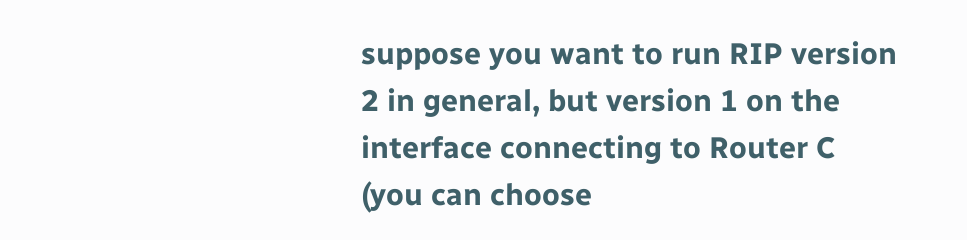suppose you want to run RIP version 2 in general, but version 1 on the interface connecting to Router C (you can choose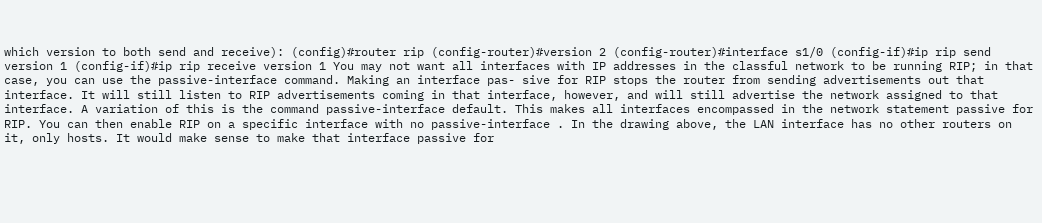which version to both send and receive): (config)#router rip (config-router)#version 2 (config-router)#interface s1/0 (config-if)#ip rip send version 1 (config-if)#ip rip receive version 1 You may not want all interfaces with IP addresses in the classful network to be running RIP; in that case, you can use the passive-interface command. Making an interface pas- sive for RIP stops the router from sending advertisements out that interface. It will still listen to RIP advertisements coming in that interface, however, and will still advertise the network assigned to that interface. A variation of this is the command passive-interface default. This makes all interfaces encompassed in the network statement passive for RIP. You can then enable RIP on a specific interface with no passive-interface . In the drawing above, the LAN interface has no other routers on it, only hosts. It would make sense to make that interface passive for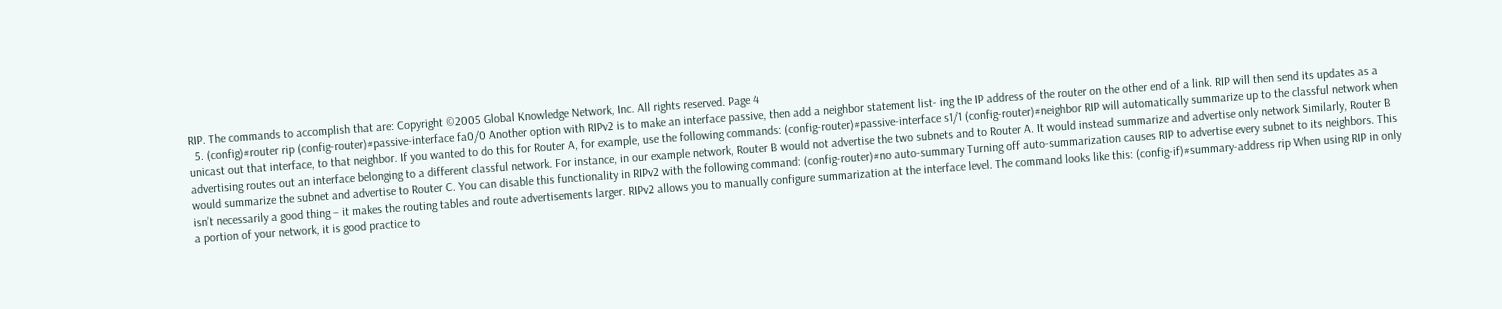RIP. The commands to accomplish that are: Copyright ©2005 Global Knowledge Network, Inc. All rights reserved. Page 4
  5. (config)#router rip (config-router)#passive-interface fa0/0 Another option with RIPv2 is to make an interface passive, then add a neighbor statement list- ing the IP address of the router on the other end of a link. RIP will then send its updates as a unicast out that interface, to that neighbor. If you wanted to do this for Router A, for example, use the following commands: (config-router)#passive-interface s1/1 (config-router)#neighbor RIP will automatically summarize up to the classful network when advertising routes out an interface belonging to a different classful network. For instance, in our example network, Router B would not advertise the two subnets and to Router A. It would instead summarize and advertise only network Similarly, Router B would summarize the subnet and advertise to Router C. You can disable this functionality in RIPv2 with the following command: (config-router)#no auto-summary Turning off auto-summarization causes RIP to advertise every subnet to its neighbors. This isn’t necessarily a good thing – it makes the routing tables and route advertisements larger. RIPv2 allows you to manually configure summarization at the interface level. The command looks like this: (config-if)#summary-address rip When using RIP in only a portion of your network, it is good practice to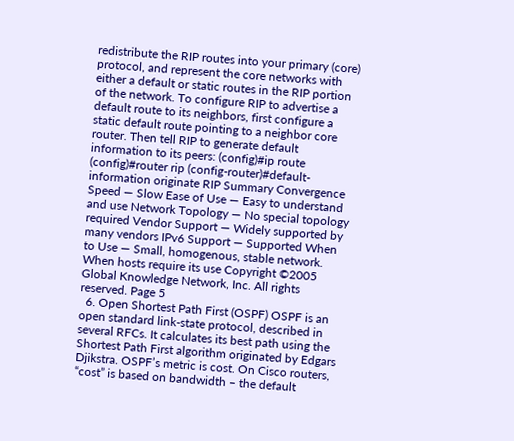redistribute the RIP routes into your primary (core) protocol, and represent the core networks with either a default or static routes in the RIP portion of the network. To configure RIP to advertise a default route to its neighbors, first configure a static default route pointing to a neighbor core router. Then tell RIP to generate default information to its peers: (config)#ip route (config)#router rip (config-router)#default-information originate RIP Summary Convergence Speed — Slow Ease of Use — Easy to understand and use Network Topology — No special topology required Vendor Support — Widely supported by many vendors IPv6 Support — Supported When to Use — Small, homogenous, stable network. When hosts require its use Copyright ©2005 Global Knowledge Network, Inc. All rights reserved. Page 5
  6. Open Shortest Path First (OSPF) OSPF is an open standard link-state protocol, described in several RFCs. It calculates its best path using the Shortest Path First algorithm originated by Edgars Djikstra. OSPF’s metric is cost. On Cisco routers, “cost” is based on bandwidth – the default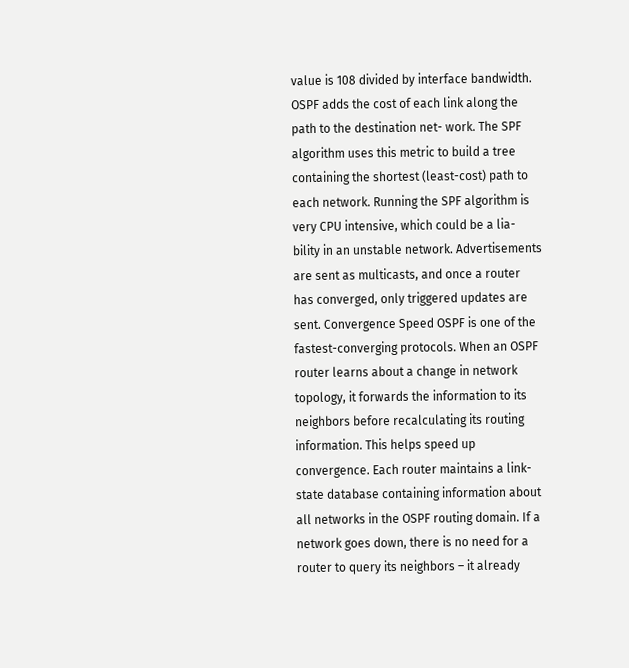value is 108 divided by interface bandwidth. OSPF adds the cost of each link along the path to the destination net- work. The SPF algorithm uses this metric to build a tree containing the shortest (least-cost) path to each network. Running the SPF algorithm is very CPU intensive, which could be a lia- bility in an unstable network. Advertisements are sent as multicasts, and once a router has converged, only triggered updates are sent. Convergence Speed OSPF is one of the fastest-converging protocols. When an OSPF router learns about a change in network topology, it forwards the information to its neighbors before recalculating its routing information. This helps speed up convergence. Each router maintains a link-state database containing information about all networks in the OSPF routing domain. If a network goes down, there is no need for a router to query its neighbors – it already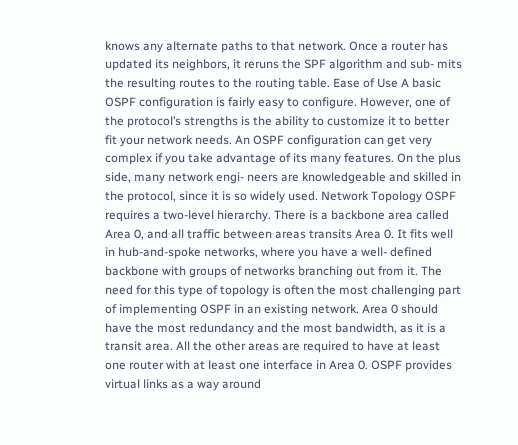knows any alternate paths to that network. Once a router has updated its neighbors, it reruns the SPF algorithm and sub- mits the resulting routes to the routing table. Ease of Use A basic OSPF configuration is fairly easy to configure. However, one of the protocol’s strengths is the ability to customize it to better fit your network needs. An OSPF configuration can get very complex if you take advantage of its many features. On the plus side, many network engi- neers are knowledgeable and skilled in the protocol, since it is so widely used. Network Topology OSPF requires a two-level hierarchy. There is a backbone area called Area 0, and all traffic between areas transits Area 0. It fits well in hub-and-spoke networks, where you have a well- defined backbone with groups of networks branching out from it. The need for this type of topology is often the most challenging part of implementing OSPF in an existing network. Area 0 should have the most redundancy and the most bandwidth, as it is a transit area. All the other areas are required to have at least one router with at least one interface in Area 0. OSPF provides virtual links as a way around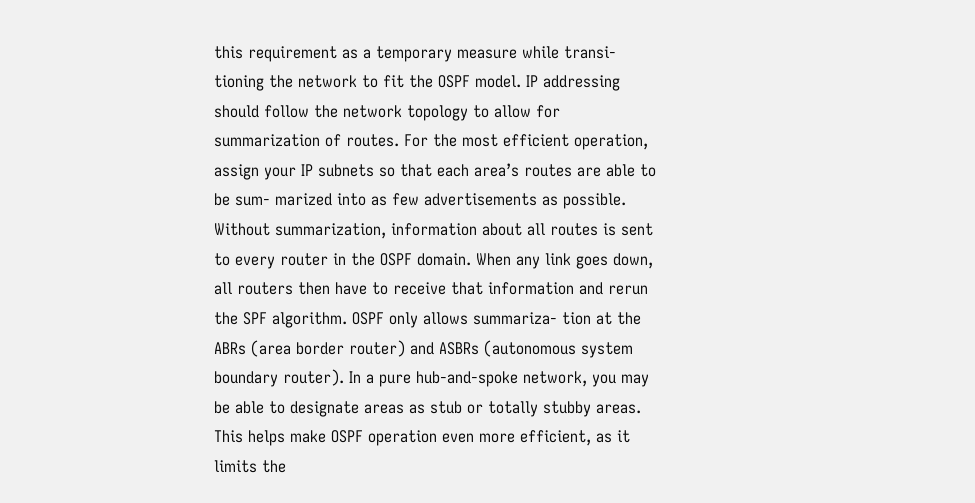this requirement as a temporary measure while transi- tioning the network to fit the OSPF model. IP addressing should follow the network topology to allow for summarization of routes. For the most efficient operation, assign your IP subnets so that each area’s routes are able to be sum- marized into as few advertisements as possible. Without summarization, information about all routes is sent to every router in the OSPF domain. When any link goes down, all routers then have to receive that information and rerun the SPF algorithm. OSPF only allows summariza- tion at the ABRs (area border router) and ASBRs (autonomous system boundary router). In a pure hub-and-spoke network, you may be able to designate areas as stub or totally stubby areas. This helps make OSPF operation even more efficient, as it limits the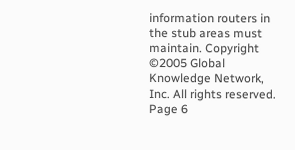information routers in the stub areas must maintain. Copyright ©2005 Global Knowledge Network, Inc. All rights reserved. Page 6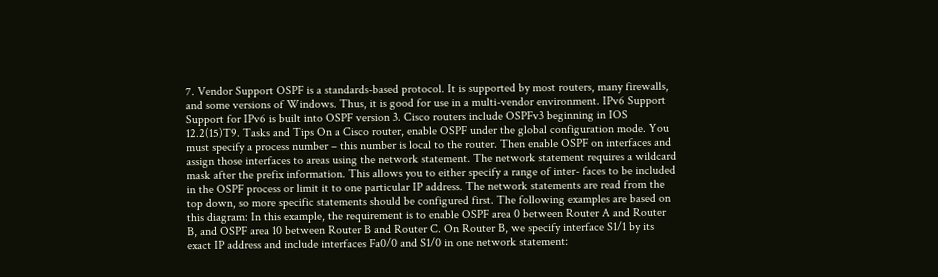7. Vendor Support OSPF is a standards-based protocol. It is supported by most routers, many firewalls, and some versions of Windows. Thus, it is good for use in a multi-vendor environment. IPv6 Support Support for IPv6 is built into OSPF version 3. Cisco routers include OSPFv3 beginning in IOS 12.2(15)T9. Tasks and Tips On a Cisco router, enable OSPF under the global configuration mode. You must specify a process number – this number is local to the router. Then enable OSPF on interfaces and assign those interfaces to areas using the network statement. The network statement requires a wildcard mask after the prefix information. This allows you to either specify a range of inter- faces to be included in the OSPF process or limit it to one particular IP address. The network statements are read from the top down, so more specific statements should be configured first. The following examples are based on this diagram: In this example, the requirement is to enable OSPF area 0 between Router A and Router B, and OSPF area 10 between Router B and Router C. On Router B, we specify interface S1/1 by its exact IP address and include interfaces Fa0/0 and S1/0 in one network statement: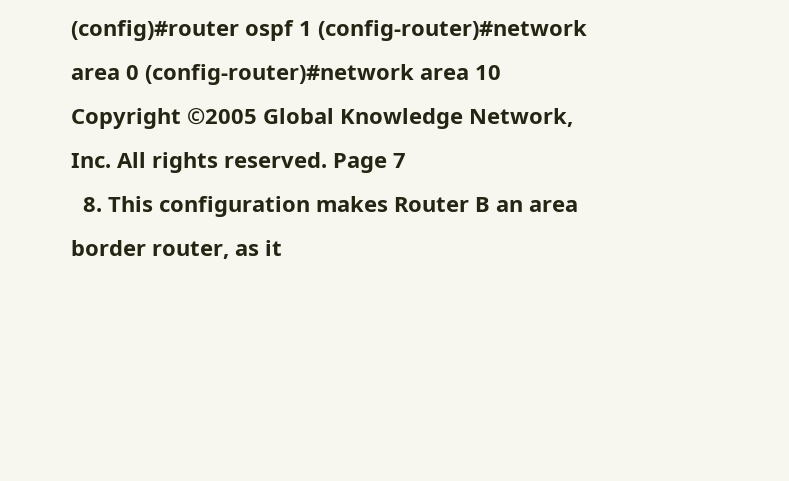(config)#router ospf 1 (config-router)#network area 0 (config-router)#network area 10 Copyright ©2005 Global Knowledge Network, Inc. All rights reserved. Page 7
  8. This configuration makes Router B an area border router, as it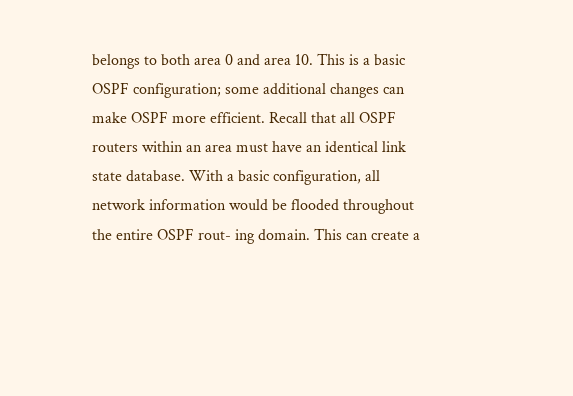belongs to both area 0 and area 10. This is a basic OSPF configuration; some additional changes can make OSPF more efficient. Recall that all OSPF routers within an area must have an identical link state database. With a basic configuration, all network information would be flooded throughout the entire OSPF rout- ing domain. This can create a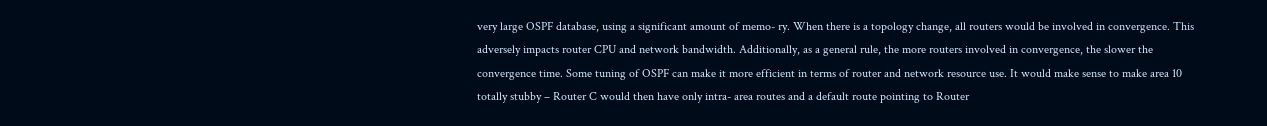very large OSPF database, using a significant amount of memo- ry. When there is a topology change, all routers would be involved in convergence. This adversely impacts router CPU and network bandwidth. Additionally, as a general rule, the more routers involved in convergence, the slower the convergence time. Some tuning of OSPF can make it more efficient in terms of router and network resource use. It would make sense to make area 10 totally stubby – Router C would then have only intra- area routes and a default route pointing to Router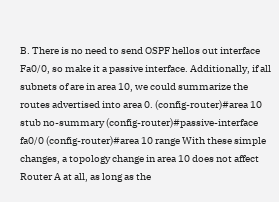B. There is no need to send OSPF hellos out interface Fa0/0, so make it a passive interface. Additionally, if all subnets of are in area 10, we could summarize the routes advertised into area 0. (config-router)#area 10 stub no-summary (config-router)#passive-interface fa0/0 (config-router)#area 10 range With these simple changes, a topology change in area 10 does not affect Router A at all, as long as the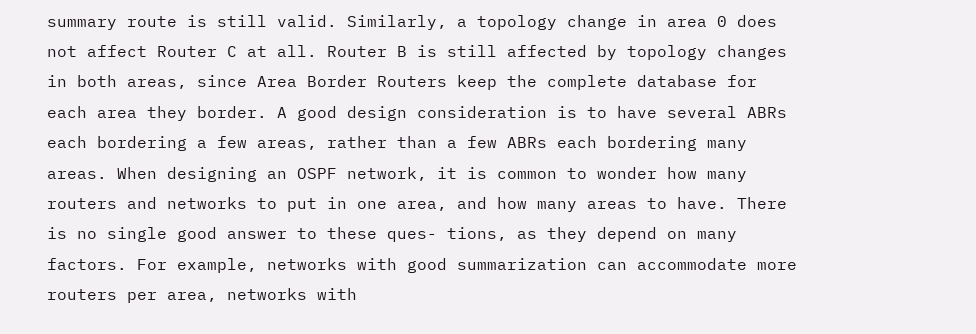summary route is still valid. Similarly, a topology change in area 0 does not affect Router C at all. Router B is still affected by topology changes in both areas, since Area Border Routers keep the complete database for each area they border. A good design consideration is to have several ABRs each bordering a few areas, rather than a few ABRs each bordering many areas. When designing an OSPF network, it is common to wonder how many routers and networks to put in one area, and how many areas to have. There is no single good answer to these ques- tions, as they depend on many factors. For example, networks with good summarization can accommodate more routers per area, networks with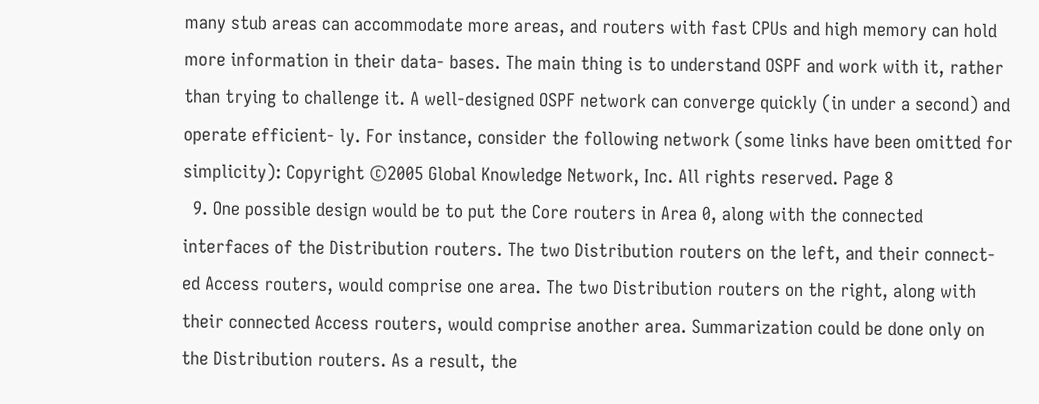many stub areas can accommodate more areas, and routers with fast CPUs and high memory can hold more information in their data- bases. The main thing is to understand OSPF and work with it, rather than trying to challenge it. A well-designed OSPF network can converge quickly (in under a second) and operate efficient- ly. For instance, consider the following network (some links have been omitted for simplicity): Copyright ©2005 Global Knowledge Network, Inc. All rights reserved. Page 8
  9. One possible design would be to put the Core routers in Area 0, along with the connected interfaces of the Distribution routers. The two Distribution routers on the left, and their connect- ed Access routers, would comprise one area. The two Distribution routers on the right, along with their connected Access routers, would comprise another area. Summarization could be done only on the Distribution routers. As a result, the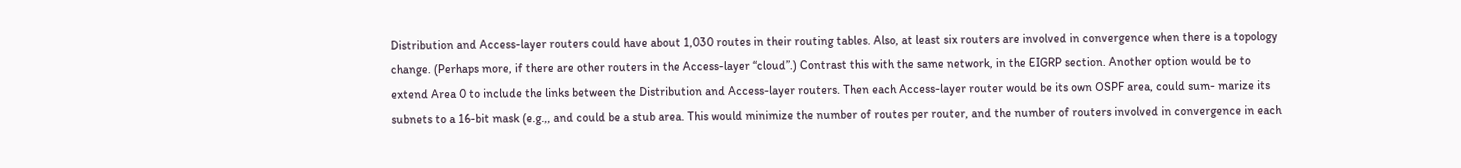Distribution and Access-layer routers could have about 1,030 routes in their routing tables. Also, at least six routers are involved in convergence when there is a topology change. (Perhaps more, if there are other routers in the Access-layer “cloud”.) Contrast this with the same network, in the EIGRP section. Another option would be to extend Area 0 to include the links between the Distribution and Access-layer routers. Then each Access-layer router would be its own OSPF area, could sum- marize its subnets to a 16-bit mask (e.g.,, and could be a stub area. This would minimize the number of routes per router, and the number of routers involved in convergence in each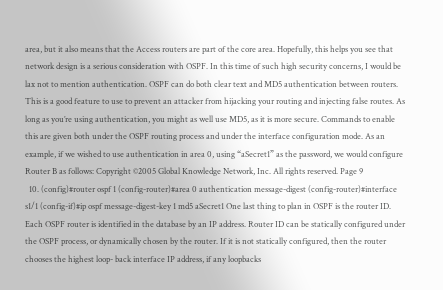area, but it also means that the Access routers are part of the core area. Hopefully, this helps you see that network design is a serious consideration with OSPF. In this time of such high security concerns, I would be lax not to mention authentication. OSPF can do both clear text and MD5 authentication between routers. This is a good feature to use to prevent an attacker from hijacking your routing and injecting false routes. As long as you’re using authentication, you might as well use MD5, as it is more secure. Commands to enable this are given both under the OSPF routing process and under the interface configuration mode. As an example, if we wished to use authentication in area 0, using “aSecret1” as the password, we would configure Router B as follows: Copyright ©2005 Global Knowledge Network, Inc. All rights reserved. Page 9
  10. (config)#router ospf 1 (config-router)#area 0 authentication message-digest (config-router)#interface s1/1 (config-if)#ip ospf message-digest-key 1 md5 aSecret1 One last thing to plan in OSPF is the router ID. Each OSPF router is identified in the database by an IP address. Router ID can be statically configured under the OSPF process, or dynamically chosen by the router. If it is not statically configured, then the router chooses the highest loop- back interface IP address, if any loopbacks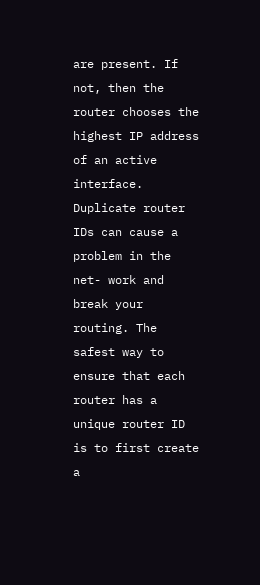are present. If not, then the router chooses the highest IP address of an active interface. Duplicate router IDs can cause a problem in the net- work and break your routing. The safest way to ensure that each router has a unique router ID is to first create a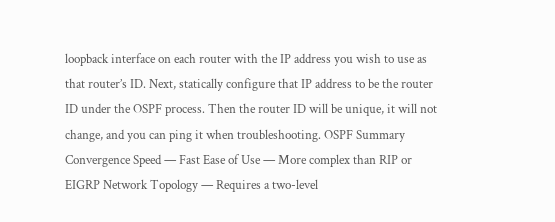loopback interface on each router with the IP address you wish to use as that router’s ID. Next, statically configure that IP address to be the router ID under the OSPF process. Then the router ID will be unique, it will not change, and you can ping it when troubleshooting. OSPF Summary Convergence Speed — Fast Ease of Use — More complex than RIP or EIGRP Network Topology — Requires a two-level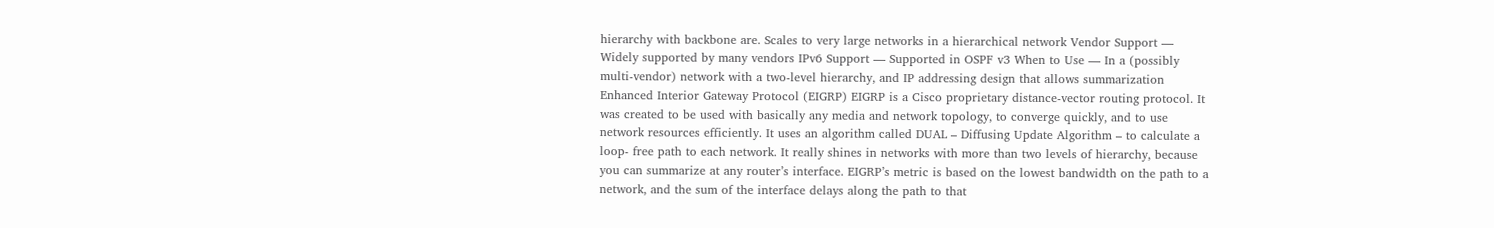hierarchy with backbone are. Scales to very large networks in a hierarchical network Vendor Support — Widely supported by many vendors IPv6 Support — Supported in OSPF v3 When to Use — In a (possibly multi-vendor) network with a two-level hierarchy, and IP addressing design that allows summarization Enhanced Interior Gateway Protocol (EIGRP) EIGRP is a Cisco proprietary distance-vector routing protocol. It was created to be used with basically any media and network topology, to converge quickly, and to use network resources efficiently. It uses an algorithm called DUAL – Diffusing Update Algorithm – to calculate a loop- free path to each network. It really shines in networks with more than two levels of hierarchy, because you can summarize at any router’s interface. EIGRP’s metric is based on the lowest bandwidth on the path to a network, and the sum of the interface delays along the path to that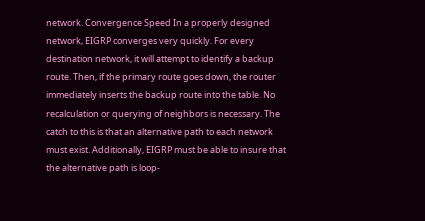network. Convergence Speed In a properly designed network, EIGRP converges very quickly. For every destination network, it will attempt to identify a backup route. Then, if the primary route goes down, the router immediately inserts the backup route into the table. No recalculation or querying of neighbors is necessary. The catch to this is that an alternative path to each network must exist. Additionally, EIGRP must be able to insure that the alternative path is loop-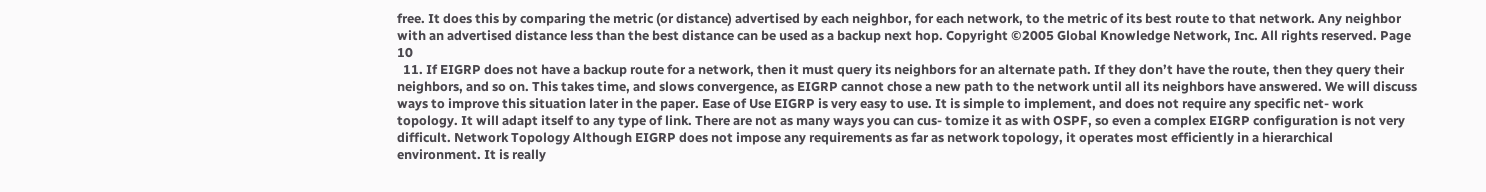free. It does this by comparing the metric (or distance) advertised by each neighbor, for each network, to the metric of its best route to that network. Any neighbor with an advertised distance less than the best distance can be used as a backup next hop. Copyright ©2005 Global Knowledge Network, Inc. All rights reserved. Page 10
  11. If EIGRP does not have a backup route for a network, then it must query its neighbors for an alternate path. If they don’t have the route, then they query their neighbors, and so on. This takes time, and slows convergence, as EIGRP cannot chose a new path to the network until all its neighbors have answered. We will discuss ways to improve this situation later in the paper. Ease of Use EIGRP is very easy to use. It is simple to implement, and does not require any specific net- work topology. It will adapt itself to any type of link. There are not as many ways you can cus- tomize it as with OSPF, so even a complex EIGRP configuration is not very difficult. Network Topology Although EIGRP does not impose any requirements as far as network topology, it operates most efficiently in a hierarchical environment. It is really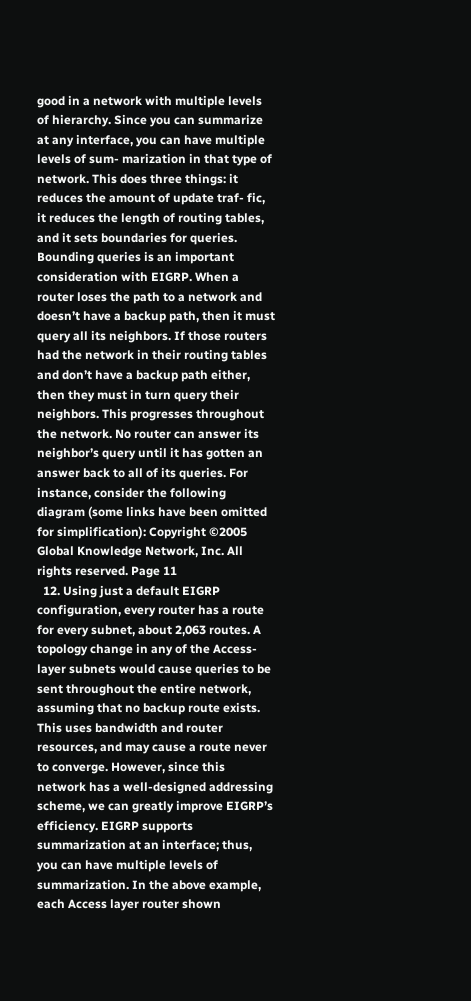good in a network with multiple levels of hierarchy. Since you can summarize at any interface, you can have multiple levels of sum- marization in that type of network. This does three things: it reduces the amount of update traf- fic, it reduces the length of routing tables, and it sets boundaries for queries. Bounding queries is an important consideration with EIGRP. When a router loses the path to a network and doesn’t have a backup path, then it must query all its neighbors. If those routers had the network in their routing tables and don’t have a backup path either, then they must in turn query their neighbors. This progresses throughout the network. No router can answer its neighbor’s query until it has gotten an answer back to all of its queries. For instance, consider the following diagram (some links have been omitted for simplification): Copyright ©2005 Global Knowledge Network, Inc. All rights reserved. Page 11
  12. Using just a default EIGRP configuration, every router has a route for every subnet, about 2,063 routes. A topology change in any of the Access-layer subnets would cause queries to be sent throughout the entire network, assuming that no backup route exists. This uses bandwidth and router resources, and may cause a route never to converge. However, since this network has a well-designed addressing scheme, we can greatly improve EIGRP’s efficiency. EIGRP supports summarization at an interface; thus, you can have multiple levels of summarization. In the above example, each Access layer router shown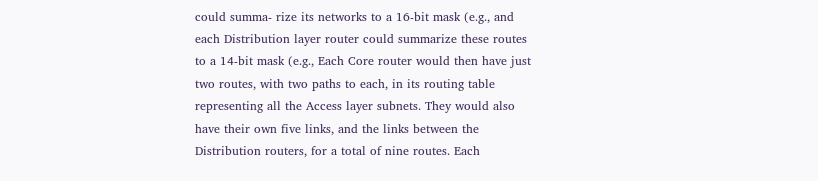could summa- rize its networks to a 16-bit mask (e.g., and each Distribution layer router could summarize these routes to a 14-bit mask (e.g., Each Core router would then have just two routes, with two paths to each, in its routing table representing all the Access layer subnets. They would also have their own five links, and the links between the Distribution routers, for a total of nine routes. Each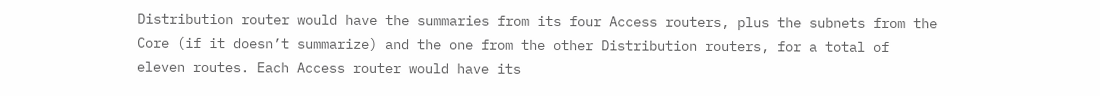Distribution router would have the summaries from its four Access routers, plus the subnets from the Core (if it doesn’t summarize) and the one from the other Distribution routers, for a total of eleven routes. Each Access router would have its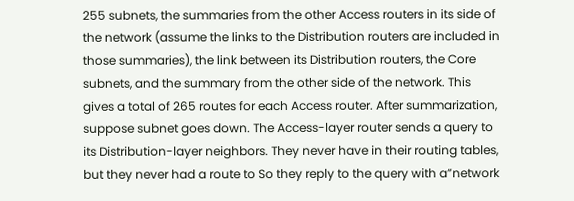255 subnets, the summaries from the other Access routers in its side of the network (assume the links to the Distribution routers are included in those summaries), the link between its Distribution routers, the Core subnets, and the summary from the other side of the network. This gives a total of 265 routes for each Access router. After summarization, suppose subnet goes down. The Access-layer router sends a query to its Distribution-layer neighbors. They never have in their routing tables, but they never had a route to So they reply to the query with a”network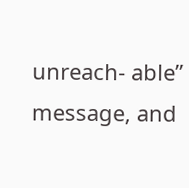unreach- able” message, and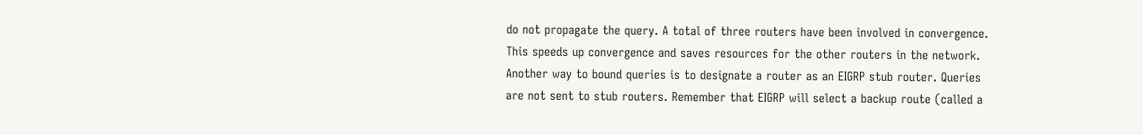do not propagate the query. A total of three routers have been involved in convergence. This speeds up convergence and saves resources for the other routers in the network. Another way to bound queries is to designate a router as an EIGRP stub router. Queries are not sent to stub routers. Remember that EIGRP will select a backup route (called a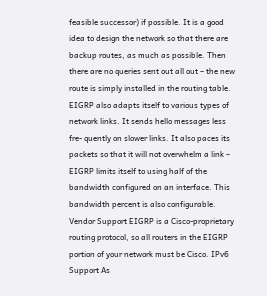feasible successor) if possible. It is a good idea to design the network so that there are backup routes, as much as possible. Then there are no queries sent out all out – the new route is simply installed in the routing table. EIGRP also adapts itself to various types of network links. It sends hello messages less fre- quently on slower links. It also paces its packets so that it will not overwhelm a link – EIGRP limits itself to using half of the bandwidth configured on an interface. This bandwidth percent is also configurable. Vendor Support EIGRP is a Cisco-proprietary routing protocol, so all routers in the EIGRP portion of your network must be Cisco. IPv6 Support As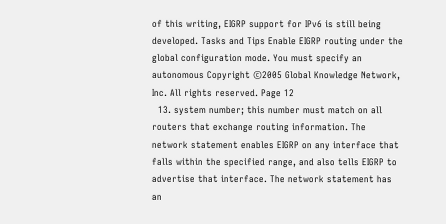of this writing, EIGRP support for IPv6 is still being developed. Tasks and Tips Enable EIGRP routing under the global configuration mode. You must specify an autonomous Copyright ©2005 Global Knowledge Network, Inc. All rights reserved. Page 12
  13. system number; this number must match on all routers that exchange routing information. The network statement enables EIGRP on any interface that falls within the specified range, and also tells EIGRP to advertise that interface. The network statement has an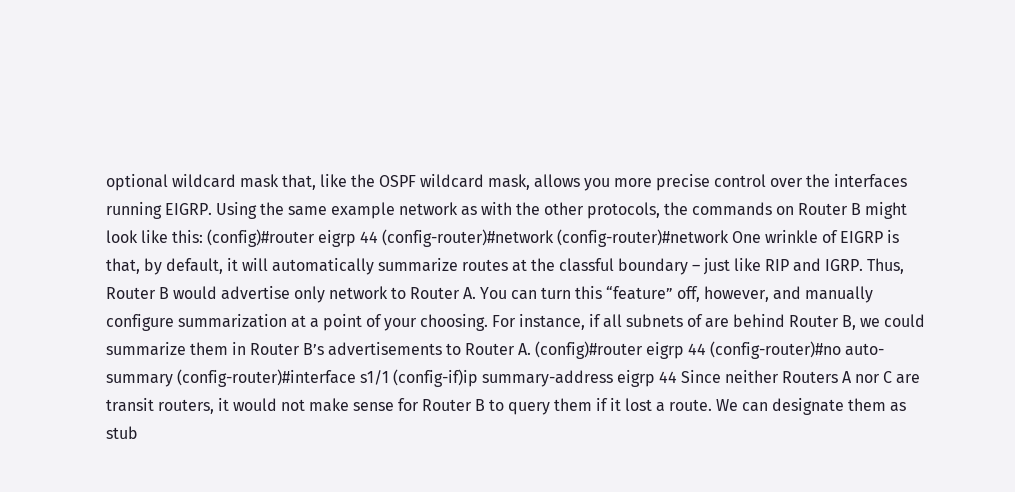optional wildcard mask that, like the OSPF wildcard mask, allows you more precise control over the interfaces running EIGRP. Using the same example network as with the other protocols, the commands on Router B might look like this: (config)#router eigrp 44 (config-router)#network (config-router)#network One wrinkle of EIGRP is that, by default, it will automatically summarize routes at the classful boundary – just like RIP and IGRP. Thus, Router B would advertise only network to Router A. You can turn this “feature” off, however, and manually configure summarization at a point of your choosing. For instance, if all subnets of are behind Router B, we could summarize them in Router B’s advertisements to Router A. (config)#router eigrp 44 (config-router)#no auto-summary (config-router)#interface s1/1 (config-if)ip summary-address eigrp 44 Since neither Routers A nor C are transit routers, it would not make sense for Router B to query them if it lost a route. We can designate them as stub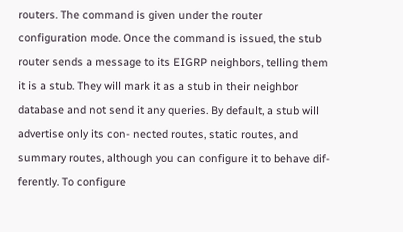routers. The command is given under the router configuration mode. Once the command is issued, the stub router sends a message to its EIGRP neighbors, telling them it is a stub. They will mark it as a stub in their neighbor database and not send it any queries. By default, a stub will advertise only its con- nected routes, static routes, and summary routes, although you can configure it to behave dif- ferently. To configure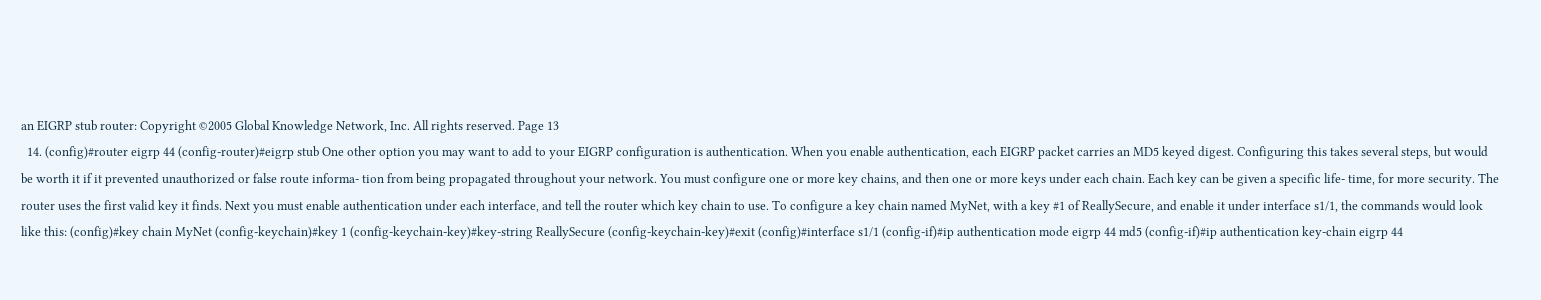an EIGRP stub router: Copyright ©2005 Global Knowledge Network, Inc. All rights reserved. Page 13
  14. (config)#router eigrp 44 (config-router)#eigrp stub One other option you may want to add to your EIGRP configuration is authentication. When you enable authentication, each EIGRP packet carries an MD5 keyed digest. Configuring this takes several steps, but would be worth it if it prevented unauthorized or false route informa- tion from being propagated throughout your network. You must configure one or more key chains, and then one or more keys under each chain. Each key can be given a specific life- time, for more security. The router uses the first valid key it finds. Next you must enable authentication under each interface, and tell the router which key chain to use. To configure a key chain named MyNet, with a key #1 of ReallySecure, and enable it under interface s1/1, the commands would look like this: (config)#key chain MyNet (config-keychain)#key 1 (config-keychain-key)#key-string ReallySecure (config-keychain-key)#exit (config)#interface s1/1 (config-if)#ip authentication mode eigrp 44 md5 (config-if)#ip authentication key-chain eigrp 44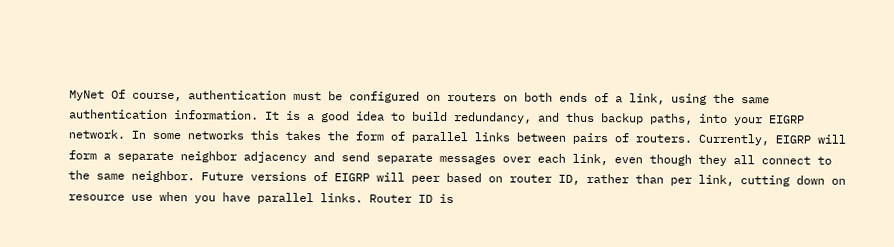MyNet Of course, authentication must be configured on routers on both ends of a link, using the same authentication information. It is a good idea to build redundancy, and thus backup paths, into your EIGRP network. In some networks this takes the form of parallel links between pairs of routers. Currently, EIGRP will form a separate neighbor adjacency and send separate messages over each link, even though they all connect to the same neighbor. Future versions of EIGRP will peer based on router ID, rather than per link, cutting down on resource use when you have parallel links. Router ID is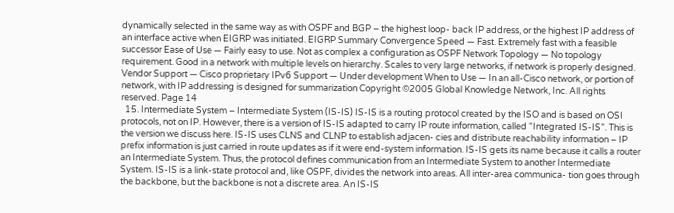dynamically selected in the same way as with OSPF and BGP – the highest loop- back IP address, or the highest IP address of an interface active when EIGRP was initiated. EIGRP Summary Convergence Speed — Fast. Extremely fast with a feasible successor Ease of Use — Fairly easy to use. Not as complex a configuration as OSPF Network Topology — No topology requirement. Good in a network with multiple levels on hierarchy. Scales to very large networks, if network is properly designed. Vendor Support — Cisco proprietary IPv6 Support — Under development When to Use — In an all-Cisco network, or portion of network, with IP addressing is designed for summarization Copyright ©2005 Global Knowledge Network, Inc. All rights reserved. Page 14
  15. Intermediate System – Intermediate System (IS-IS) IS-IS is a routing protocol created by the ISO and is based on OSI protocols, not on IP. However, there is a version of IS-IS adapted to carry IP route information, called “Integrated IS-IS”. This is the version we discuss here. IS-IS uses CLNS and CLNP to establish adjacen- cies and distribute reachability information – IP prefix information is just carried in route updates as if it were end-system information. IS-IS gets its name because it calls a router an Intermediate System. Thus, the protocol defines communication from an Intermediate System to another Intermediate System. IS-IS is a link-state protocol and, like OSPF, divides the network into areas. All inter-area communica- tion goes through the backbone, but the backbone is not a discrete area. An IS-IS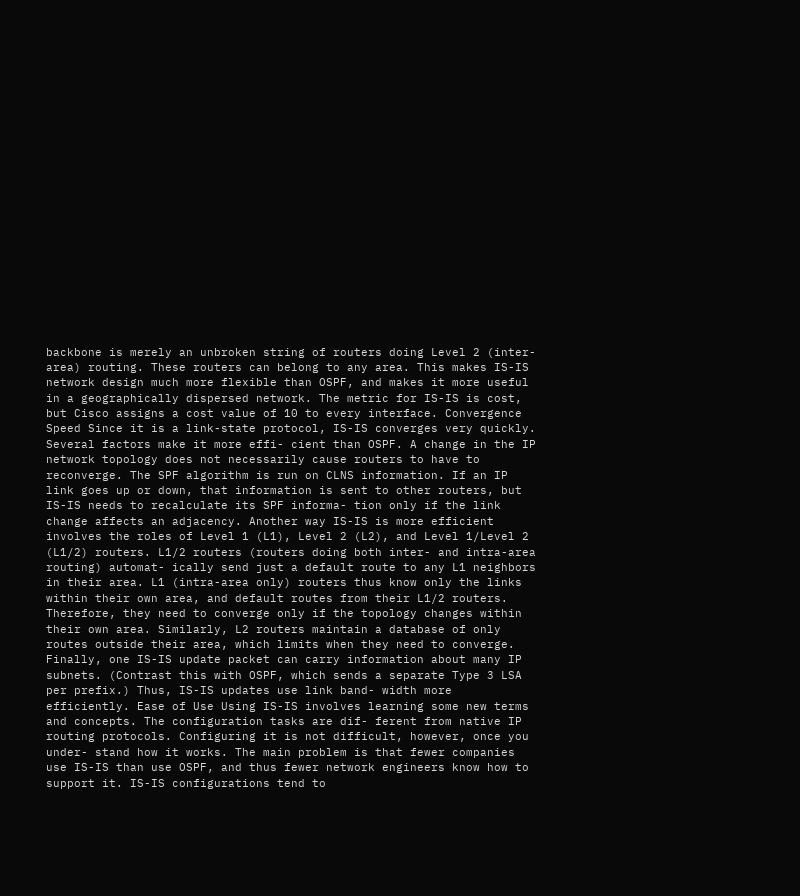backbone is merely an unbroken string of routers doing Level 2 (inter-area) routing. These routers can belong to any area. This makes IS-IS network design much more flexible than OSPF, and makes it more useful in a geographically dispersed network. The metric for IS-IS is cost, but Cisco assigns a cost value of 10 to every interface. Convergence Speed Since it is a link-state protocol, IS-IS converges very quickly. Several factors make it more effi- cient than OSPF. A change in the IP network topology does not necessarily cause routers to have to reconverge. The SPF algorithm is run on CLNS information. If an IP link goes up or down, that information is sent to other routers, but IS-IS needs to recalculate its SPF informa- tion only if the link change affects an adjacency. Another way IS-IS is more efficient involves the roles of Level 1 (L1), Level 2 (L2), and Level 1/Level 2 (L1/2) routers. L1/2 routers (routers doing both inter- and intra-area routing) automat- ically send just a default route to any L1 neighbors in their area. L1 (intra-area only) routers thus know only the links within their own area, and default routes from their L1/2 routers. Therefore, they need to converge only if the topology changes within their own area. Similarly, L2 routers maintain a database of only routes outside their area, which limits when they need to converge. Finally, one IS-IS update packet can carry information about many IP subnets. (Contrast this with OSPF, which sends a separate Type 3 LSA per prefix.) Thus, IS-IS updates use link band- width more efficiently. Ease of Use Using IS-IS involves learning some new terms and concepts. The configuration tasks are dif- ferent from native IP routing protocols. Configuring it is not difficult, however, once you under- stand how it works. The main problem is that fewer companies use IS-IS than use OSPF, and thus fewer network engineers know how to support it. IS-IS configurations tend to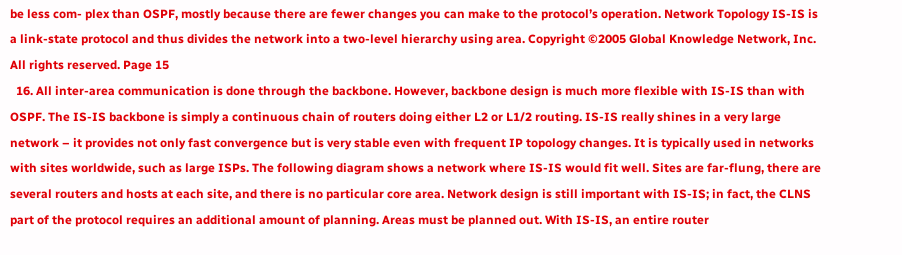be less com- plex than OSPF, mostly because there are fewer changes you can make to the protocol’s operation. Network Topology IS-IS is a link-state protocol and thus divides the network into a two-level hierarchy using area. Copyright ©2005 Global Knowledge Network, Inc. All rights reserved. Page 15
  16. All inter-area communication is done through the backbone. However, backbone design is much more flexible with IS-IS than with OSPF. The IS-IS backbone is simply a continuous chain of routers doing either L2 or L1/2 routing. IS-IS really shines in a very large network – it provides not only fast convergence but is very stable even with frequent IP topology changes. It is typically used in networks with sites worldwide, such as large ISPs. The following diagram shows a network where IS-IS would fit well. Sites are far-flung, there are several routers and hosts at each site, and there is no particular core area. Network design is still important with IS-IS; in fact, the CLNS part of the protocol requires an additional amount of planning. Areas must be planned out. With IS-IS, an entire router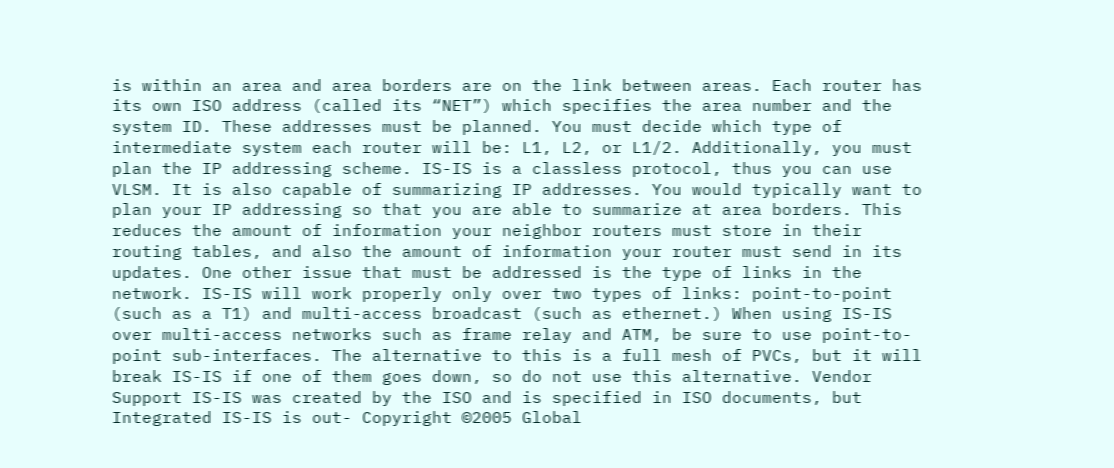is within an area and area borders are on the link between areas. Each router has its own ISO address (called its “NET”) which specifies the area number and the system ID. These addresses must be planned. You must decide which type of intermediate system each router will be: L1, L2, or L1/2. Additionally, you must plan the IP addressing scheme. IS-IS is a classless protocol, thus you can use VLSM. It is also capable of summarizing IP addresses. You would typically want to plan your IP addressing so that you are able to summarize at area borders. This reduces the amount of information your neighbor routers must store in their routing tables, and also the amount of information your router must send in its updates. One other issue that must be addressed is the type of links in the network. IS-IS will work properly only over two types of links: point-to-point (such as a T1) and multi-access broadcast (such as ethernet.) When using IS-IS over multi-access networks such as frame relay and ATM, be sure to use point-to-point sub-interfaces. The alternative to this is a full mesh of PVCs, but it will break IS-IS if one of them goes down, so do not use this alternative. Vendor Support IS-IS was created by the ISO and is specified in ISO documents, but Integrated IS-IS is out- Copyright ©2005 Global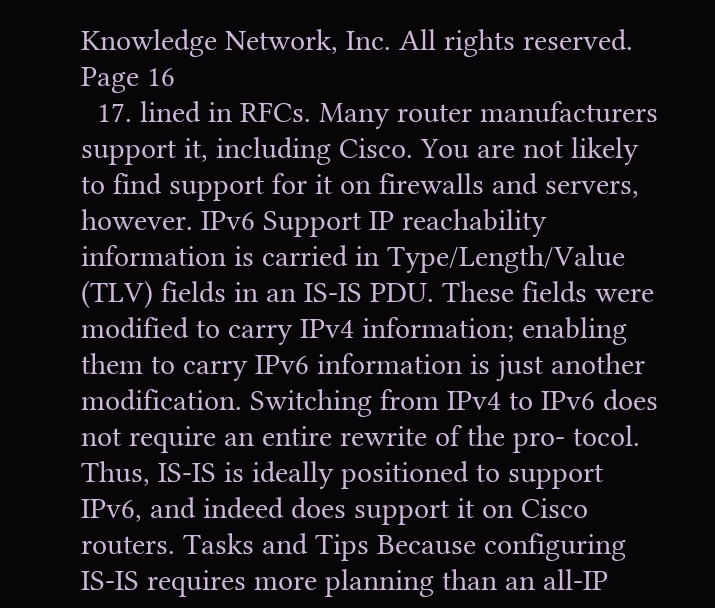Knowledge Network, Inc. All rights reserved. Page 16
  17. lined in RFCs. Many router manufacturers support it, including Cisco. You are not likely to find support for it on firewalls and servers, however. IPv6 Support IP reachability information is carried in Type/Length/Value (TLV) fields in an IS-IS PDU. These fields were modified to carry IPv4 information; enabling them to carry IPv6 information is just another modification. Switching from IPv4 to IPv6 does not require an entire rewrite of the pro- tocol. Thus, IS-IS is ideally positioned to support IPv6, and indeed does support it on Cisco routers. Tasks and Tips Because configuring IS-IS requires more planning than an all-IP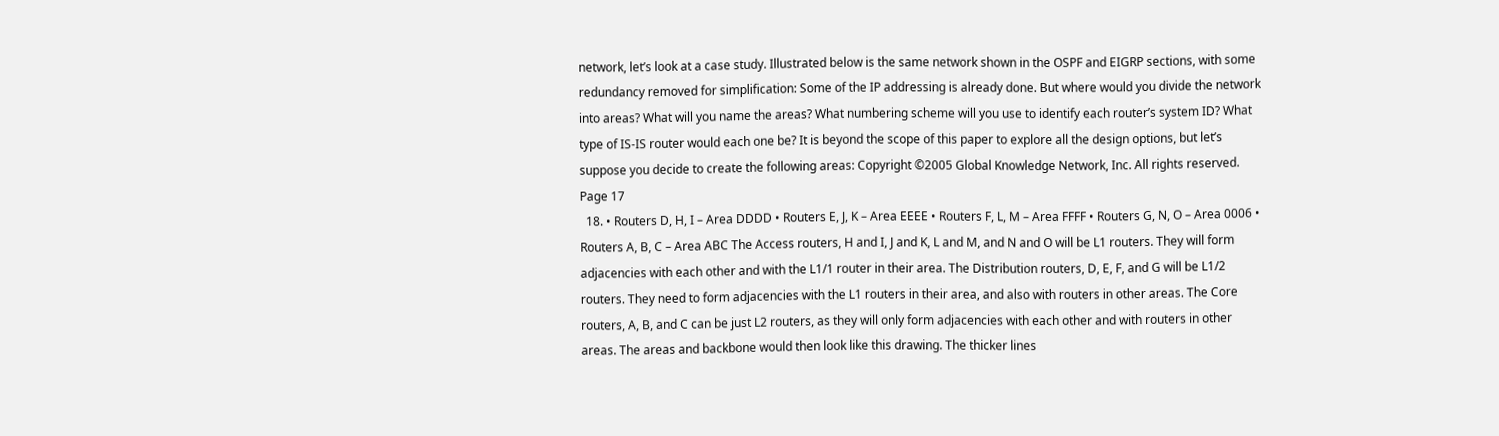network, let’s look at a case study. Illustrated below is the same network shown in the OSPF and EIGRP sections, with some redundancy removed for simplification: Some of the IP addressing is already done. But where would you divide the network into areas? What will you name the areas? What numbering scheme will you use to identify each router’s system ID? What type of IS-IS router would each one be? It is beyond the scope of this paper to explore all the design options, but let’s suppose you decide to create the following areas: Copyright ©2005 Global Knowledge Network, Inc. All rights reserved. Page 17
  18. • Routers D, H, I – Area DDDD • Routers E, J, K – Area EEEE • Routers F, L, M – Area FFFF • Routers G, N, O – Area 0006 • Routers A, B, C – Area ABC The Access routers, H and I, J and K, L and M, and N and O will be L1 routers. They will form adjacencies with each other and with the L1/1 router in their area. The Distribution routers, D, E, F, and G will be L1/2 routers. They need to form adjacencies with the L1 routers in their area, and also with routers in other areas. The Core routers, A, B, and C can be just L2 routers, as they will only form adjacencies with each other and with routers in other areas. The areas and backbone would then look like this drawing. The thicker lines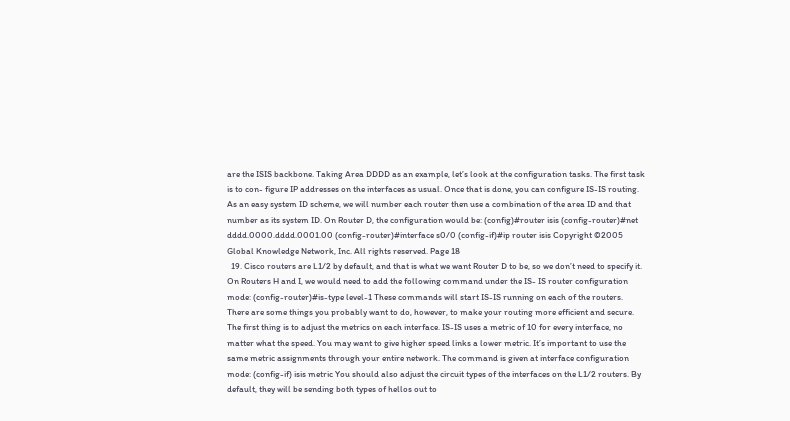are the ISIS backbone. Taking Area DDDD as an example, let’s look at the configuration tasks. The first task is to con- figure IP addresses on the interfaces as usual. Once that is done, you can configure IS-IS routing. As an easy system ID scheme, we will number each router then use a combination of the area ID and that number as its system ID. On Router D, the configuration would be: (config)#router isis (config-router)#net dddd.0000.dddd.0001.00 (config-router)#interface s0/0 (config-if)#ip router isis Copyright ©2005 Global Knowledge Network, Inc. All rights reserved. Page 18
  19. Cisco routers are L1/2 by default, and that is what we want Router D to be, so we don’t need to specify it. On Routers H and I, we would need to add the following command under the IS- IS router configuration mode: (config-router)#is-type level-1 These commands will start IS-IS running on each of the routers. There are some things you probably want to do, however, to make your routing more efficient and secure. The first thing is to adjust the metrics on each interface. IS-IS uses a metric of 10 for every interface, no matter what the speed. You may want to give higher speed links a lower metric. It’s important to use the same metric assignments through your entire network. The command is given at interface configuration mode: (config-if) isis metric You should also adjust the circuit types of the interfaces on the L1/2 routers. By default, they will be sending both types of hellos out to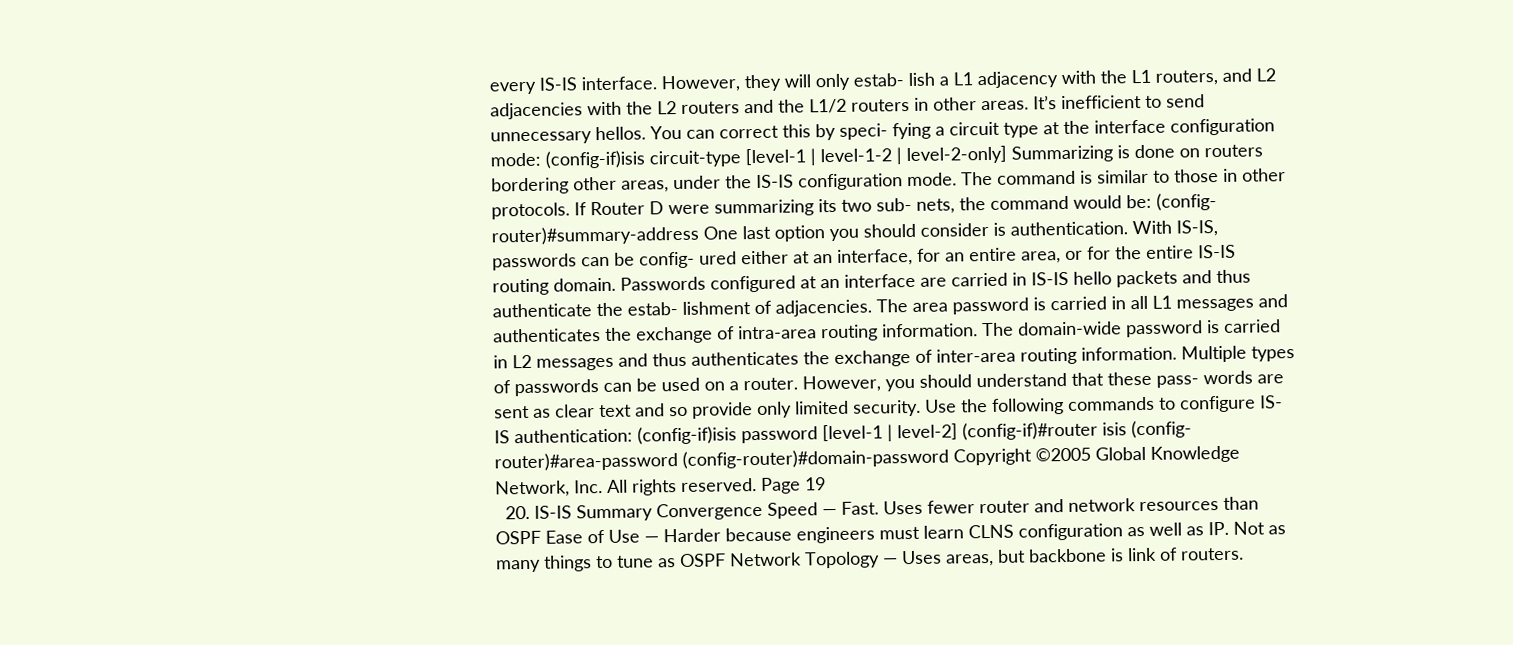every IS-IS interface. However, they will only estab- lish a L1 adjacency with the L1 routers, and L2 adjacencies with the L2 routers and the L1/2 routers in other areas. It’s inefficient to send unnecessary hellos. You can correct this by speci- fying a circuit type at the interface configuration mode: (config-if)isis circuit-type [level-1 | level-1-2 | level-2-only] Summarizing is done on routers bordering other areas, under the IS-IS configuration mode. The command is similar to those in other protocols. If Router D were summarizing its two sub- nets, the command would be: (config-router)#summary-address One last option you should consider is authentication. With IS-IS, passwords can be config- ured either at an interface, for an entire area, or for the entire IS-IS routing domain. Passwords configured at an interface are carried in IS-IS hello packets and thus authenticate the estab- lishment of adjacencies. The area password is carried in all L1 messages and authenticates the exchange of intra-area routing information. The domain-wide password is carried in L2 messages and thus authenticates the exchange of inter-area routing information. Multiple types of passwords can be used on a router. However, you should understand that these pass- words are sent as clear text and so provide only limited security. Use the following commands to configure IS-IS authentication: (config-if)isis password [level-1 | level-2] (config-if)#router isis (config-router)#area-password (config-router)#domain-password Copyright ©2005 Global Knowledge Network, Inc. All rights reserved. Page 19
  20. IS-IS Summary Convergence Speed — Fast. Uses fewer router and network resources than OSPF Ease of Use — Harder because engineers must learn CLNS configuration as well as IP. Not as many things to tune as OSPF Network Topology — Uses areas, but backbone is link of routers.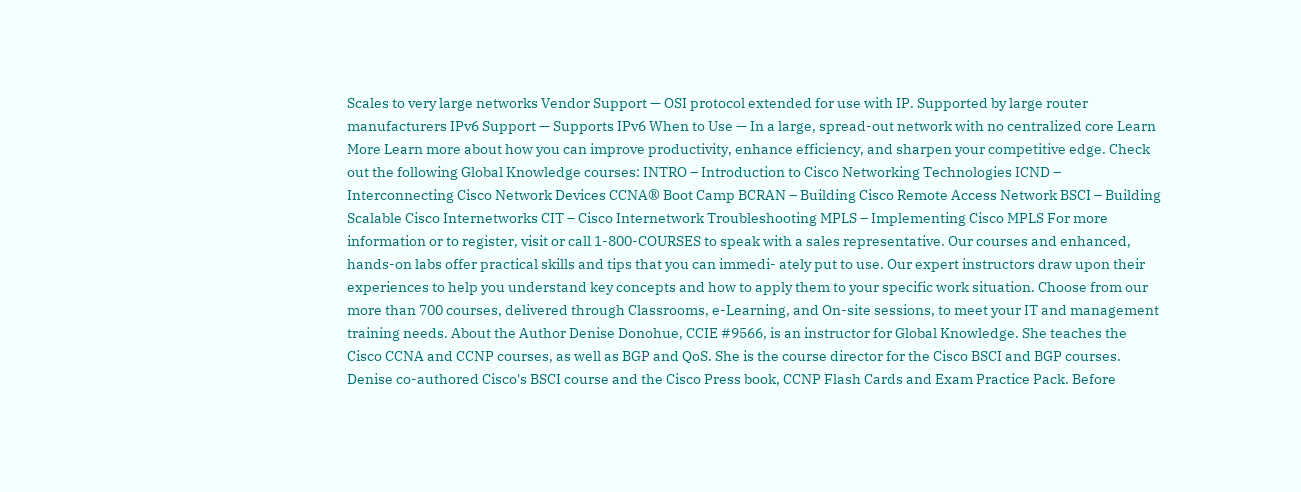Scales to very large networks Vendor Support — OSI protocol extended for use with IP. Supported by large router manufacturers IPv6 Support — Supports IPv6 When to Use — In a large, spread-out network with no centralized core Learn More Learn more about how you can improve productivity, enhance efficiency, and sharpen your competitive edge. Check out the following Global Knowledge courses: INTRO – Introduction to Cisco Networking Technologies ICND – Interconnecting Cisco Network Devices CCNA® Boot Camp BCRAN – Building Cisco Remote Access Network BSCI – Building Scalable Cisco Internetworks CIT – Cisco Internetwork Troubleshooting MPLS – Implementing Cisco MPLS For more information or to register, visit or call 1-800-COURSES to speak with a sales representative. Our courses and enhanced, hands-on labs offer practical skills and tips that you can immedi- ately put to use. Our expert instructors draw upon their experiences to help you understand key concepts and how to apply them to your specific work situation. Choose from our more than 700 courses, delivered through Classrooms, e-Learning, and On-site sessions, to meet your IT and management training needs. About the Author Denise Donohue, CCIE #9566, is an instructor for Global Knowledge. She teaches the Cisco CCNA and CCNP courses, as well as BGP and QoS. She is the course director for the Cisco BSCI and BGP courses. Denise co-authored Cisco's BSCI course and the Cisco Press book, CCNP Flash Cards and Exam Practice Pack. Before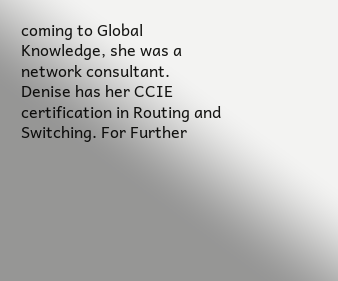coming to Global Knowledge, she was a network consultant. Denise has her CCIE certification in Routing and Switching. For Further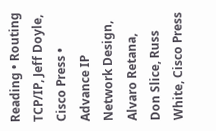Reading • Routing TCP/IP, Jeff Doyle, Cisco Press • Advance IP Network Design, Alvaro Retana, Don Slice, Russ White, Cisco Press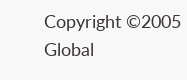Copyright ©2005 Global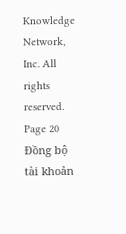Knowledge Network, Inc. All rights reserved. Page 20
Đồng bộ tài khoản